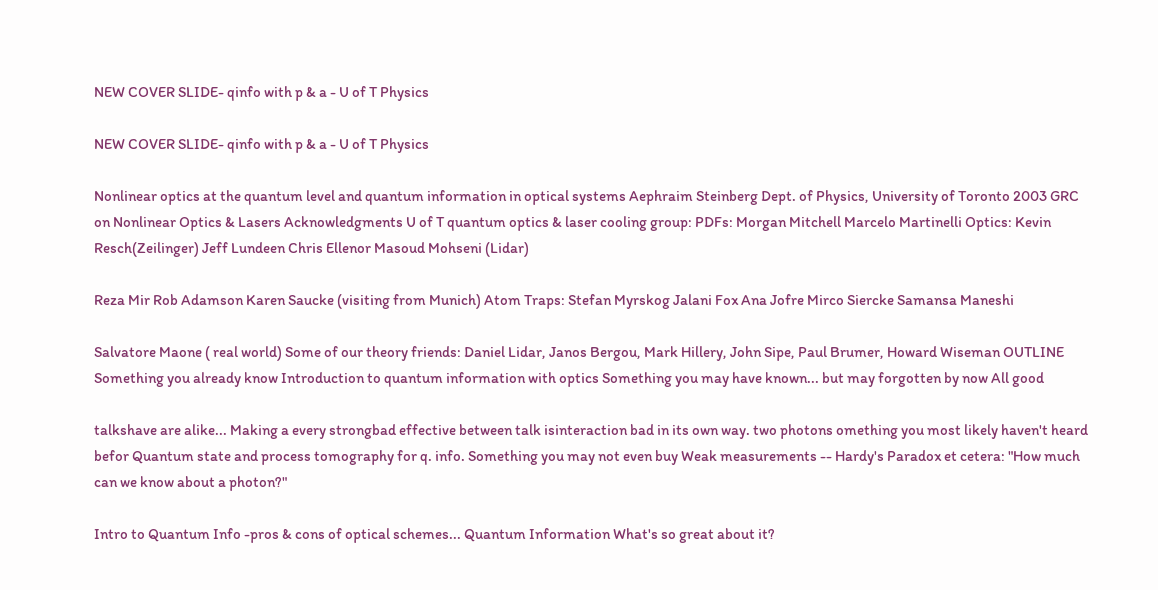NEW COVER SLIDE- qinfo with p & a - U of T Physics

NEW COVER SLIDE- qinfo with p & a - U of T Physics

Nonlinear optics at the quantum level and quantum information in optical systems Aephraim Steinberg Dept. of Physics, University of Toronto 2003 GRC on Nonlinear Optics & Lasers Acknowledgments U of T quantum optics & laser cooling group: PDFs: Morgan Mitchell Marcelo Martinelli Optics: Kevin Resch(Zeilinger) Jeff Lundeen Chris Ellenor Masoud Mohseni (Lidar)

Reza Mir Rob Adamson Karen Saucke (visiting from Munich) Atom Traps: Stefan Myrskog Jalani Fox Ana Jofre Mirco Siercke Samansa Maneshi

Salvatore Maone ( real world) Some of our theory friends: Daniel Lidar, Janos Bergou, Mark Hillery, John Sipe, Paul Brumer, Howard Wiseman OUTLINE Something you already know Introduction to quantum information with optics Something you may have known... but may forgotten by now All good

talkshave are alike... Making a every strongbad effective between talk isinteraction bad in its own way. two photons omething you most likely haven't heard befor Quantum state and process tomography for q. info. Something you may not even buy Weak measurements -- Hardy's Paradox et cetera: "How much can we know about a photon?"

Intro to Quantum Info -pros & cons of optical schemes... Quantum Information What's so great about it?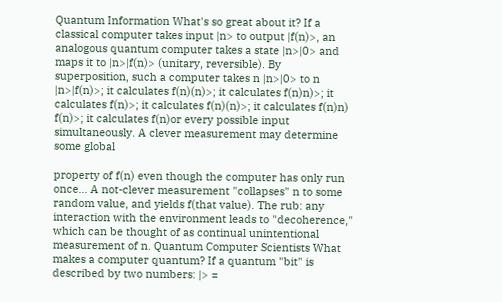Quantum Information What's so great about it? If a classical computer takes input |n> to output |f(n)>, an analogous quantum computer takes a state |n>|0> and maps it to |n>|f(n)> (unitary, reversible). By superposition, such a computer takes n |n>|0> to n |n>|f(n)>; it calculates f(n)(n)>; it calculates f(n)n)>; it calculates f(n)>; it calculates f(n)(n)>; it calculates f(n)n) f(n)>; it calculates f(n)or every possible input simultaneously. A clever measurement may determine some global

property of f(n) even though the computer has only run once... A not-clever measurement "collapses" n to some random value, and yields f(that value). The rub: any interaction with the environment leads to "decoherence," which can be thought of as continual unintentional measurement of n. Quantum Computer Scientists What makes a computer quantum? If a quantum "bit" is described by two numbers: |> =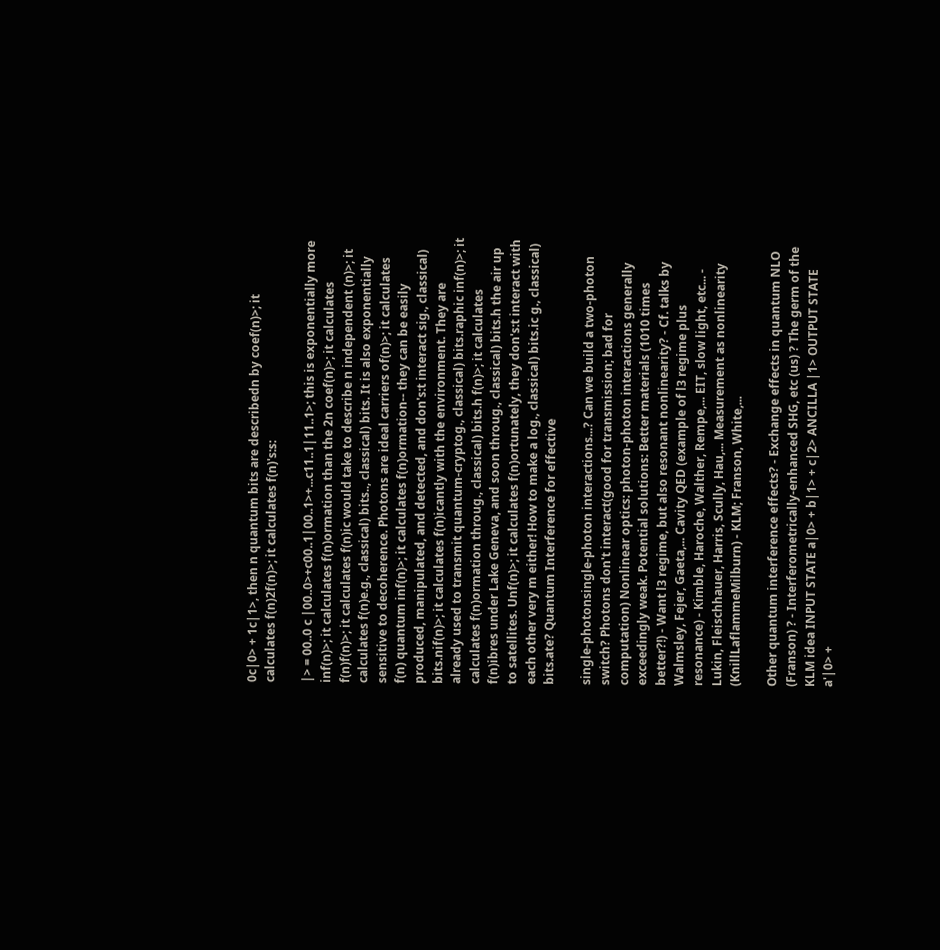0c|0> + 1c|1>, then n quantum bits are describedn by coef(n)>; it calculates f(n)2f(n)>; it calculates f(n)'s:s:

|> = 00..0 c |00..0>+c00..1|00..1>+...c11..1|11..1>; this is exponentially more inf(n)>; it calculates f(n)ormation than the 2n coef(n)>; it calculates f(n)f(n)>; it calculates f(n)ic would take to describe n independent (n)>; it calculates f(n)e.g., classical) bits.., classical) bits. It is also exponentially sensitive to decoherence. Photons are ideal carriers of(n)>; it calculates f(n) quantum inf(n)>; it calculates f(n)ormation-- they can be easily produced, manipulated, and detected, and don's:t interact sig., classical) bits.nif(n)>; it calculates f(n)icantly with the environment. They are already used to transmit quantum-cryptog., classical) bits.raphic inf(n)>; it calculates f(n)ormation throug., classical) bits.h f(n)>; it calculates f(n)ibres under Lake Geneva, and soon throug., classical) bits.h the air up to satellites. Unf(n)>; it calculates f(n)ortunately, they don's:t interact with each other very m either! How to make a log., classical) bits.ic g., classical) bits.ate? Quantum Interference for effective

single-photonsingle-photon interactions...? Can we build a two-photon switch? Photons don't interact(good for transmission; bad for computation) Nonlinear optics: photon-photon interactions generally exceedingly weak. Potential solutions: Better materials (1010 times better?!) - Want l3 regime, but also resonant nonlinearity? - Cf. talks by Walmsley, Fejer, Gaeta,... Cavity QED (example of l3 regime plus resonance) - Kimble, Haroche, Walther, Rempe,... EIT, slow light, etc... - Lukin, Fleischhauer, Harris, Scully, Hau,... Measurement as nonlinearity (KnillLaflammeMilburn) - KLM; Franson, White,...

Other quantum interference effects? - Exchange effects in quantum NLO (Franson) ? - Interferometrically-enhanced SHG, etc (us) ? The germ of the KLM idea INPUT STATE a|0> + b|1> + c|2> ANCILLA |1> OUTPUT STATE a'|0> +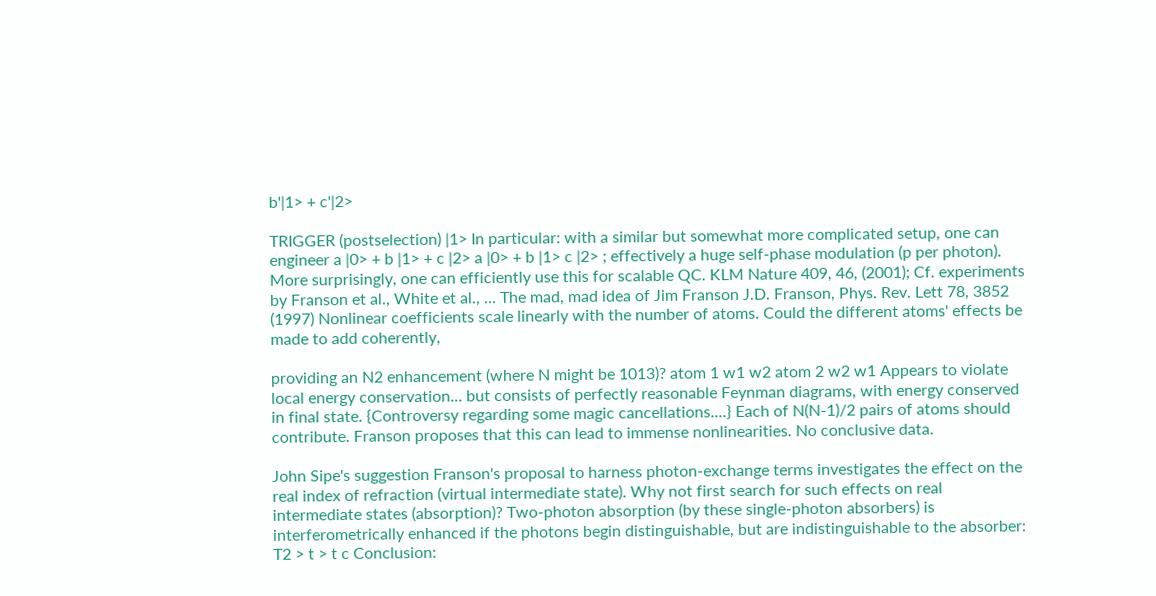b'|1> + c'|2>

TRIGGER (postselection) |1> In particular: with a similar but somewhat more complicated setup, one can engineer a |0> + b |1> + c |2> a |0> + b |1> c |2> ; effectively a huge self-phase modulation (p per photon). More surprisingly, one can efficiently use this for scalable QC. KLM Nature 409, 46, (2001); Cf. experiments by Franson et al., White et al., ... The mad, mad idea of Jim Franson J.D. Franson, Phys. Rev. Lett 78, 3852 (1997) Nonlinear coefficients scale linearly with the number of atoms. Could the different atoms' effects be made to add coherently,

providing an N2 enhancement (where N might be 1013)? atom 1 w1 w2 atom 2 w2 w1 Appears to violate local energy conservation... but consists of perfectly reasonable Feynman diagrams, with energy conserved in final state. {Controversy regarding some magic cancellations....} Each of N(N-1)/2 pairs of atoms should contribute. Franson proposes that this can lead to immense nonlinearities. No conclusive data.

John Sipe's suggestion Franson's proposal to harness photon-exchange terms investigates the effect on the real index of refraction (virtual intermediate state). Why not first search for such effects on real intermediate states (absorption)? Two-photon absorption (by these single-photon absorbers) is interferometrically enhanced if the photons begin distinguishable, but are indistinguishable to the absorber: T2 > t > t c Conclusion: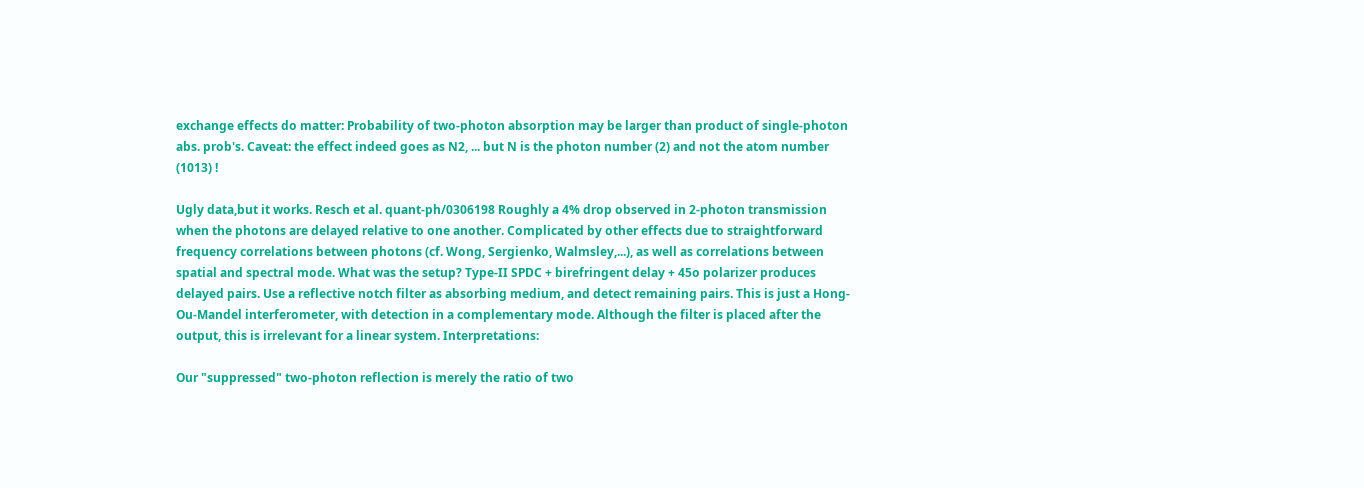exchange effects do matter: Probability of two-photon absorption may be larger than product of single-photon abs. prob's. Caveat: the effect indeed goes as N2, ... but N is the photon number (2) and not the atom number (1013) !

Ugly data,but it works. Resch et al. quant-ph/0306198 Roughly a 4% drop observed in 2-photon transmission when the photons are delayed relative to one another. Complicated by other effects due to straightforward frequency correlations between photons (cf. Wong, Sergienko, Walmsley,...), as well as correlations between spatial and spectral mode. What was the setup? Type-II SPDC + birefringent delay + 45o polarizer produces delayed pairs. Use a reflective notch filter as absorbing medium, and detect remaining pairs. This is just a Hong-Ou-Mandel interferometer, with detection in a complementary mode. Although the filter is placed after the output, this is irrelevant for a linear system. Interpretations:

Our "suppressed" two-photon reflection is merely the ratio of two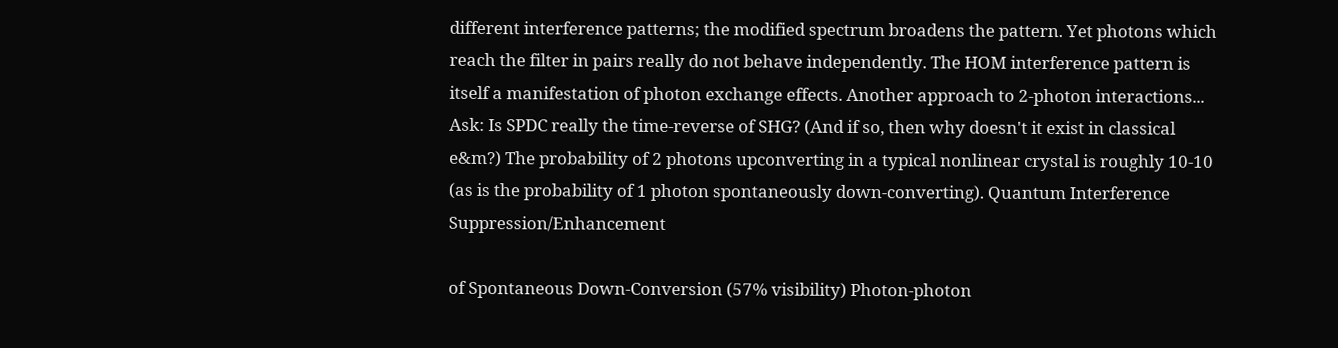different interference patterns; the modified spectrum broadens the pattern. Yet photons which reach the filter in pairs really do not behave independently. The HOM interference pattern is itself a manifestation of photon exchange effects. Another approach to 2-photon interactions... Ask: Is SPDC really the time-reverse of SHG? (And if so, then why doesn't it exist in classical e&m?) The probability of 2 photons upconverting in a typical nonlinear crystal is roughly 10-10 (as is the probability of 1 photon spontaneously down-converting). Quantum Interference Suppression/Enhancement

of Spontaneous Down-Conversion (57% visibility) Photon-photon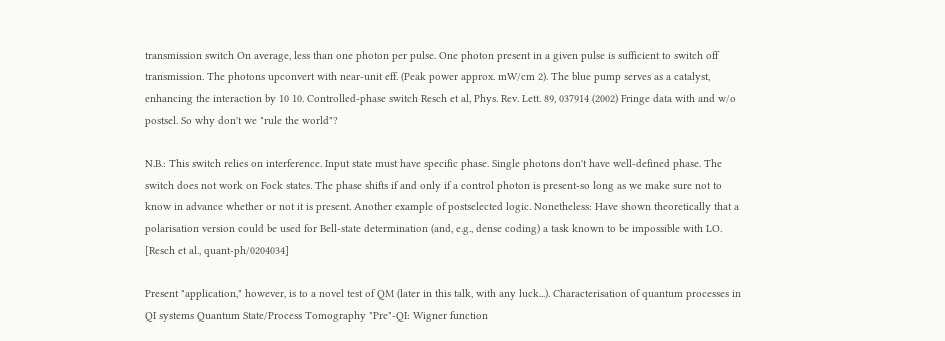transmission switch On average, less than one photon per pulse. One photon present in a given pulse is sufficient to switch off transmission. The photons upconvert with near-unit eff. (Peak power approx. mW/cm 2). The blue pump serves as a catalyst, enhancing the interaction by 10 10. Controlled-phase switch Resch et al, Phys. Rev. Lett. 89, 037914 (2002) Fringe data with and w/o postsel. So why don't we "rule the world"?

N.B.: This switch relies on interference. Input state must have specific phase. Single photons don't have well-defined phase. The switch does not work on Fock states. The phase shifts if and only if a control photon is present-so long as we make sure not to know in advance whether or not it is present. Another example of postselected logic. Nonetheless: Have shown theoretically that a polarisation version could be used for Bell-state determination (and, e.g., dense coding) a task known to be impossible with LO. [Resch et al., quant-ph/0204034]

Present "application," however, is to a novel test of QM (later in this talk, with any luck...). Characterisation of quantum processes in QI systems Quantum State/Process Tomography "Pre"-QI: Wigner function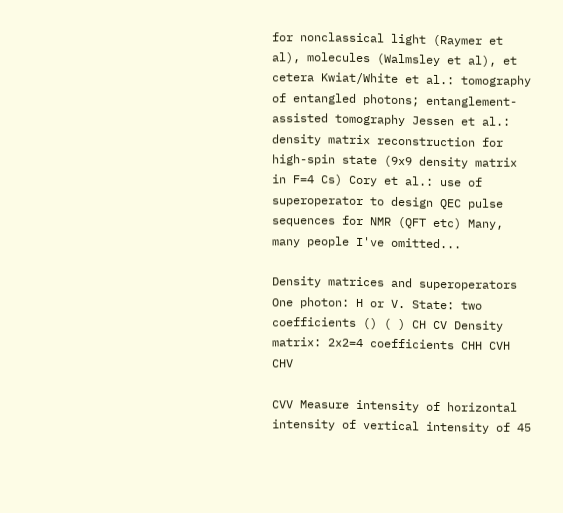for nonclassical light (Raymer et al), molecules (Walmsley et al), et cetera Kwiat/White et al.: tomography of entangled photons; entanglement-assisted tomography Jessen et al.: density matrix reconstruction for high-spin state (9x9 density matrix in F=4 Cs) Cory et al.: use of superoperator to design QEC pulse sequences for NMR (QFT etc) Many, many people I've omitted...

Density matrices and superoperators One photon: H or V. State: two coefficients () ( ) CH CV Density matrix: 2x2=4 coefficients CHH CVH CHV

CVV Measure intensity of horizontal intensity of vertical intensity of 45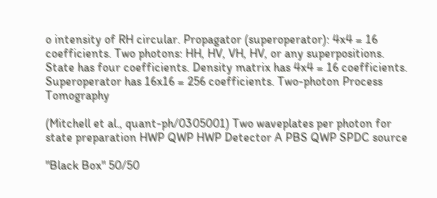o intensity of RH circular. Propagator (superoperator): 4x4 = 16 coefficients. Two photons: HH, HV, VH, HV, or any superpositions. State has four coefficients. Density matrix has 4x4 = 16 coefficients. Superoperator has 16x16 = 256 coefficients. Two-photon Process Tomography

(Mitchell et al., quant-ph/0305001) Two waveplates per photon for state preparation HWP QWP HWP Detector A PBS QWP SPDC source

"Black Box" 50/50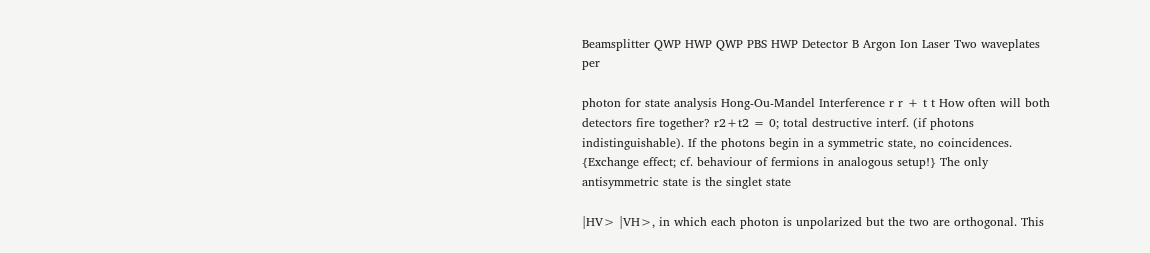Beamsplitter QWP HWP QWP PBS HWP Detector B Argon Ion Laser Two waveplates per

photon for state analysis Hong-Ou-Mandel Interference r r + t t How often will both detectors fire together? r2+t2 = 0; total destructive interf. (if photons indistinguishable). If the photons begin in a symmetric state, no coincidences. {Exchange effect; cf. behaviour of fermions in analogous setup!} The only antisymmetric state is the singlet state

|HV> |VH>, in which each photon is unpolarized but the two are orthogonal. This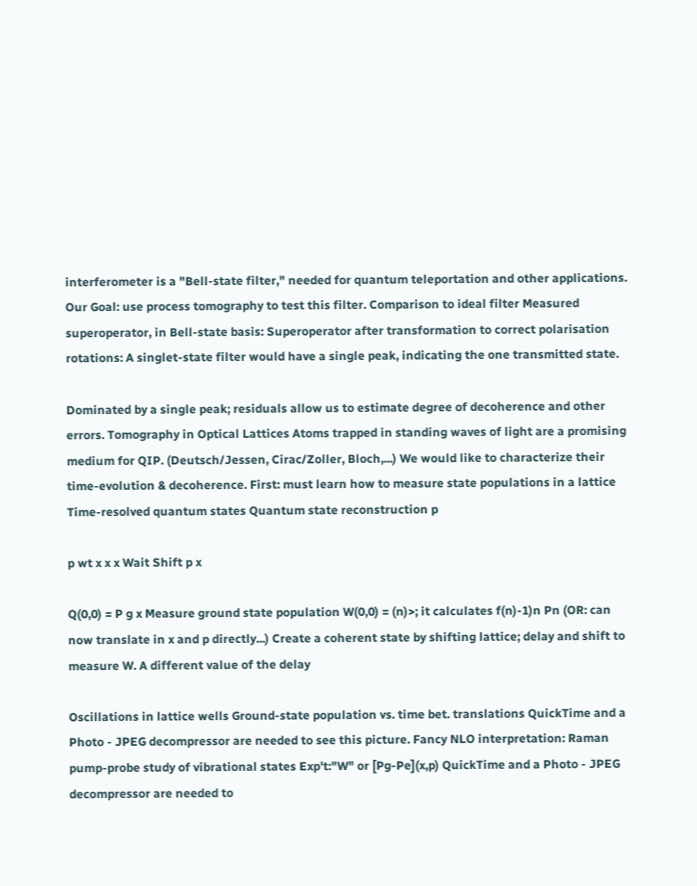interferometer is a "Bell-state filter," needed for quantum teleportation and other applications. Our Goal: use process tomography to test this filter. Comparison to ideal filter Measured superoperator, in Bell-state basis: Superoperator after transformation to correct polarisation rotations: A singlet-state filter would have a single peak, indicating the one transmitted state.

Dominated by a single peak; residuals allow us to estimate degree of decoherence and other errors. Tomography in Optical Lattices Atoms trapped in standing waves of light are a promising medium for QIP. (Deutsch/Jessen, Cirac/Zoller, Bloch,...) We would like to characterize their time-evolution & decoherence. First: must learn how to measure state populations in a lattice Time-resolved quantum states Quantum state reconstruction p

p wt x x x Wait Shift p x

Q(0,0) = P g x Measure ground state population W(0,0) = (n)>; it calculates f(n)-1)n Pn (OR: can now translate in x and p directly...) Create a coherent state by shifting lattice; delay and shift to measure W. A different value of the delay

Oscillations in lattice wells Ground-state population vs. time bet. translations QuickTime and a Photo - JPEG decompressor are needed to see this picture. Fancy NLO interpretation: Raman pump-probe study of vibrational states Exp't:"W" or [Pg-Pe](x,p) QuickTime and a Photo - JPEG decompressor are needed to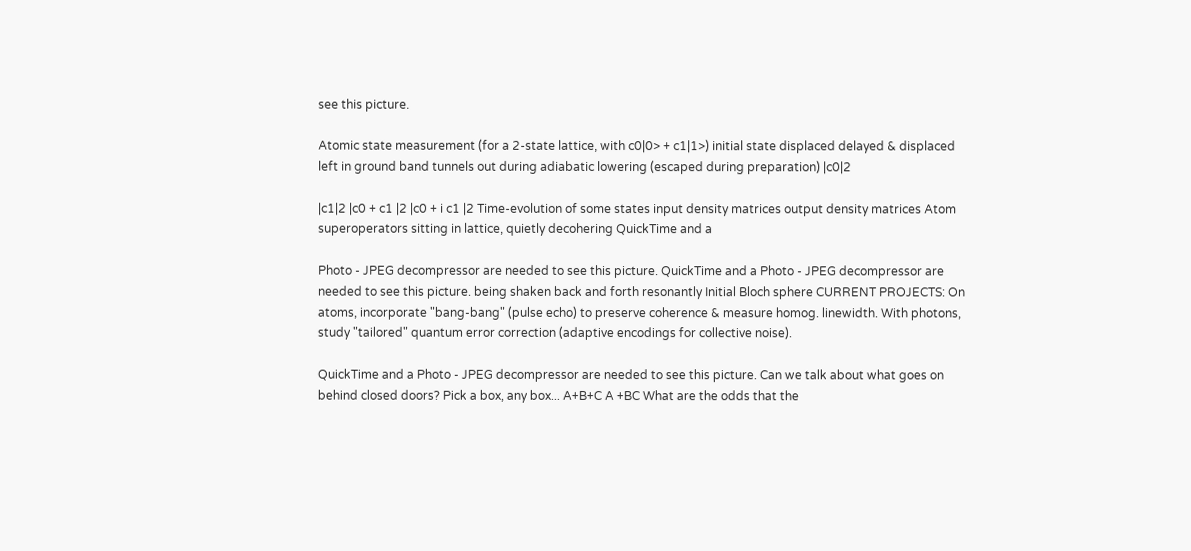see this picture.

Atomic state measurement (for a 2-state lattice, with c0|0> + c1|1>) initial state displaced delayed & displaced left in ground band tunnels out during adiabatic lowering (escaped during preparation) |c0|2

|c1|2 |c0 + c1 |2 |c0 + i c1 |2 Time-evolution of some states input density matrices output density matrices Atom superoperators sitting in lattice, quietly decohering QuickTime and a

Photo - JPEG decompressor are needed to see this picture. QuickTime and a Photo - JPEG decompressor are needed to see this picture. being shaken back and forth resonantly Initial Bloch sphere CURRENT PROJECTS: On atoms, incorporate "bang-bang" (pulse echo) to preserve coherence & measure homog. linewidth. With photons, study "tailored" quantum error correction (adaptive encodings for collective noise).

QuickTime and a Photo - JPEG decompressor are needed to see this picture. Can we talk about what goes on behind closed doors? Pick a box, any box... A+B+C A +BC What are the odds that the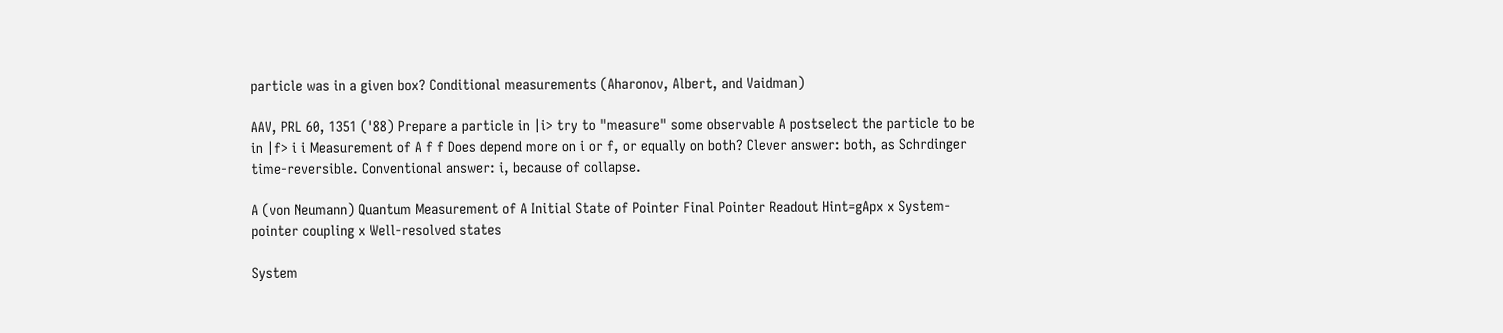particle was in a given box? Conditional measurements (Aharonov, Albert, and Vaidman)

AAV, PRL 60, 1351 ('88) Prepare a particle in |i> try to "measure" some observable A postselect the particle to be in |f> i i Measurement of A f f Does depend more on i or f, or equally on both? Clever answer: both, as Schrdinger time-reversible. Conventional answer: i, because of collapse.

A (von Neumann) Quantum Measurement of A Initial State of Pointer Final Pointer Readout Hint=gApx x System-pointer coupling x Well-resolved states

System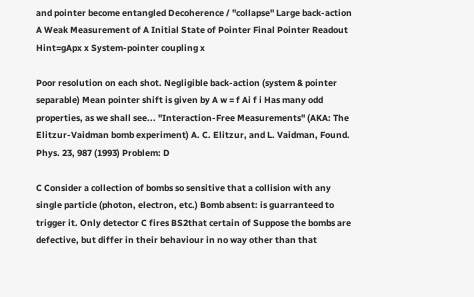and pointer become entangled Decoherence / "collapse" Large back-action A Weak Measurement of A Initial State of Pointer Final Pointer Readout Hint=gApx x System-pointer coupling x

Poor resolution on each shot. Negligible back-action (system & pointer separable) Mean pointer shift is given by A w = f Ai f i Has many odd properties, as we shall see... "Interaction-Free Measurements" (AKA: The Elitzur-Vaidman bomb experiment) A. C. Elitzur, and L. Vaidman, Found. Phys. 23, 987 (1993) Problem: D

C Consider a collection of bombs so sensitive that a collision with any single particle (photon, electron, etc.) Bomb absent: is guarranteed to trigger it. Only detector C fires BS2that certain of Suppose the bombs are defective, but differ in their behaviour in no way other than that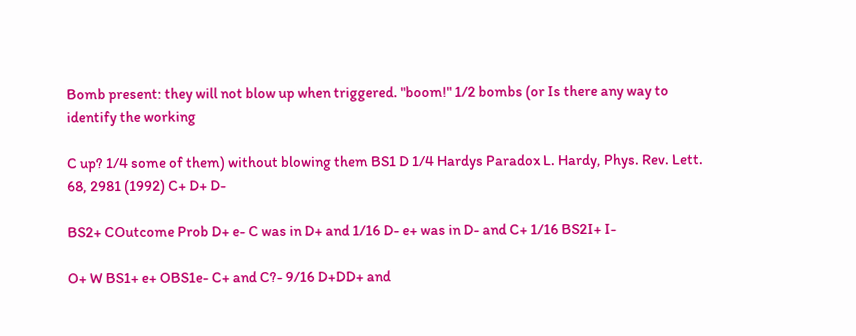Bomb present: they will not blow up when triggered. "boom!" 1/2 bombs (or Is there any way to identify the working

C up? 1/4 some of them) without blowing them BS1 D 1/4 Hardys Paradox L. Hardy, Phys. Rev. Lett. 68, 2981 (1992) C+ D+ D-

BS2+ COutcome Prob D+ e- C was in D+ and 1/16 D- e+ was in D- and C+ 1/16 BS2I+ I-

O+ W BS1+ e+ OBS1e- C+ and C?- 9/16 D+DD+ and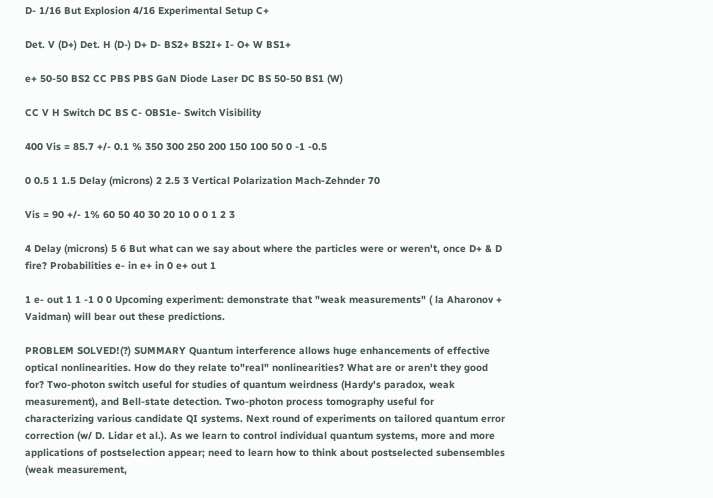D- 1/16 But Explosion 4/16 Experimental Setup C+

Det. V (D+) Det. H (D-) D+ D- BS2+ BS2I+ I- O+ W BS1+

e+ 50-50 BS2 CC PBS PBS GaN Diode Laser DC BS 50-50 BS1 (W)

CC V H Switch DC BS C- OBS1e- Switch Visibility

400 Vis = 85.7 +/- 0.1 % 350 300 250 200 150 100 50 0 -1 -0.5

0 0.5 1 1.5 Delay (microns) 2 2.5 3 Vertical Polarization Mach-Zehnder 70

Vis = 90 +/- 1% 60 50 40 30 20 10 0 0 1 2 3

4 Delay (microns) 5 6 But what can we say about where the particles were or weren't, once D+ & D fire? Probabilities e- in e+ in 0 e+ out 1

1 e- out 1 1 -1 0 0 Upcoming experiment: demonstrate that "weak measurements" ( la Aharonov + Vaidman) will bear out these predictions.

PROBLEM SOLVED!(?) SUMMARY Quantum interference allows huge enhancements of effective optical nonlinearities. How do they relate to"real" nonlinearities? What are or aren't they good for? Two-photon switch useful for studies of quantum weirdness (Hardy's paradox, weak measurement), and Bell-state detection. Two-photon process tomography useful for characterizing various candidate QI systems. Next round of experiments on tailored quantum error correction (w/ D. Lidar et al.). As we learn to control individual quantum systems, more and more applications of postselection appear; need to learn how to think about postselected subensembles (weak measurement,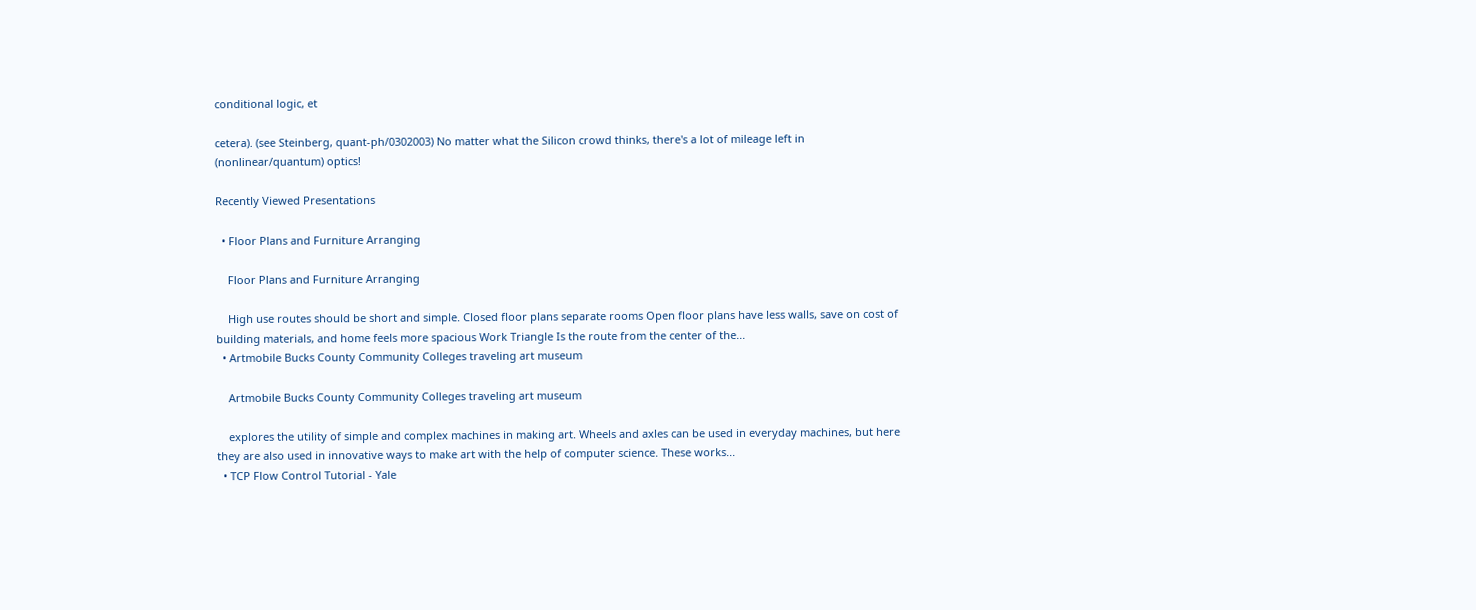conditional logic, et

cetera). (see Steinberg, quant-ph/0302003) No matter what the Silicon crowd thinks, there's a lot of mileage left in (nonlinear/quantum) optics!

Recently Viewed Presentations

  • Floor Plans and Furniture Arranging

    Floor Plans and Furniture Arranging

    High use routes should be short and simple. Closed floor plans separate rooms Open floor plans have less walls, save on cost of building materials, and home feels more spacious Work Triangle Is the route from the center of the...
  • Artmobile Bucks County Community Colleges traveling art museum

    Artmobile Bucks County Community Colleges traveling art museum

    explores the utility of simple and complex machines in making art. Wheels and axles can be used in everyday machines, but here they are also used in innovative ways to make art with the help of computer science. These works...
  • TCP Flow Control Tutorial - Yale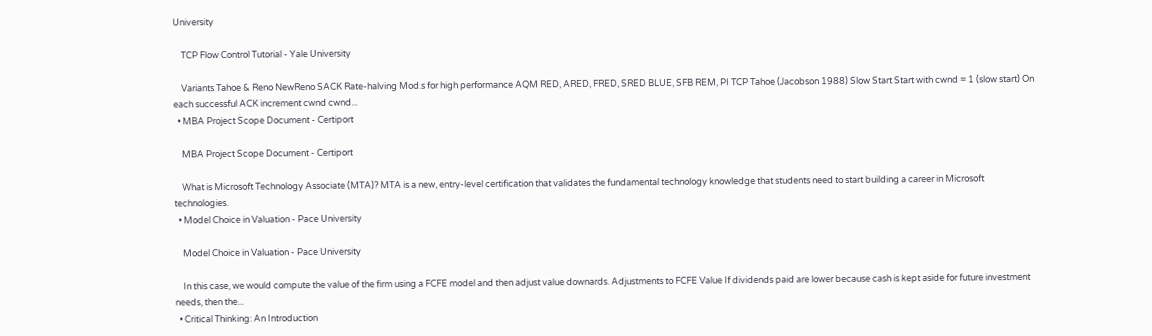University

    TCP Flow Control Tutorial - Yale University

    Variants Tahoe & Reno NewReno SACK Rate-halving Mod.s for high performance AQM RED, ARED, FRED, SRED BLUE, SFB REM, PI TCP Tahoe (Jacobson 1988) Slow Start Start with cwnd = 1 (slow start) On each successful ACK increment cwnd cwnd...
  • MBA Project Scope Document - Certiport

    MBA Project Scope Document - Certiport

    What is Microsoft Technology Associate (MTA)? MTA is a new, entry-level certification that validates the fundamental technology knowledge that students need to start building a career in Microsoft technologies.
  • Model Choice in Valuation - Pace University

    Model Choice in Valuation - Pace University

    In this case, we would compute the value of the firm using a FCFE model and then adjust value downards. Adjustments to FCFE Value If dividends paid are lower because cash is kept aside for future investment needs, then the...
  • Critical Thinking: An Introduction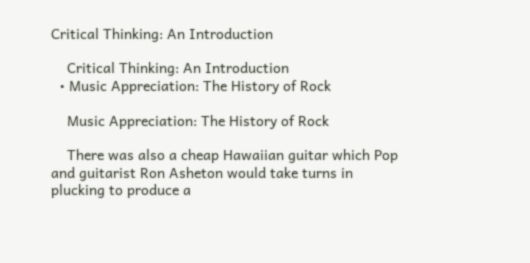Critical Thinking: An Introduction

    Critical Thinking: An Introduction
  • Music Appreciation: The History of Rock

    Music Appreciation: The History of Rock

    There was also a cheap Hawaiian guitar which Pop and guitarist Ron Asheton would take turns in plucking to produce a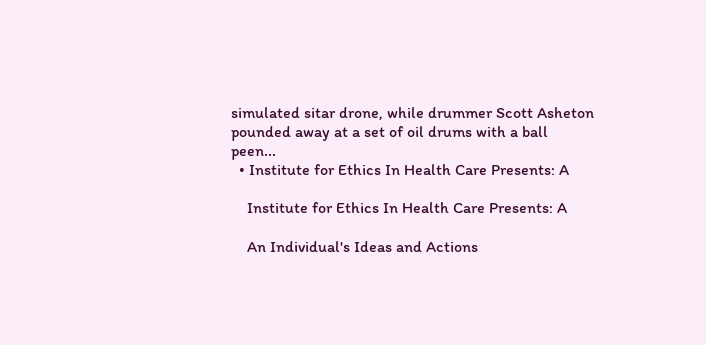simulated sitar drone, while drummer Scott Asheton pounded away at a set of oil drums with a ball peen...
  • Institute for Ethics In Health Care Presents: A

    Institute for Ethics In Health Care Presents: A

    An Individual's Ideas and Actions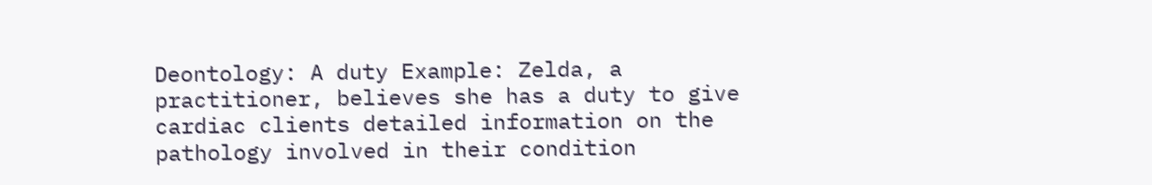Deontology: A duty Example: Zelda, a practitioner, believes she has a duty to give cardiac clients detailed information on the pathology involved in their condition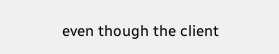even though the client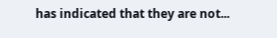has indicated that they are not...